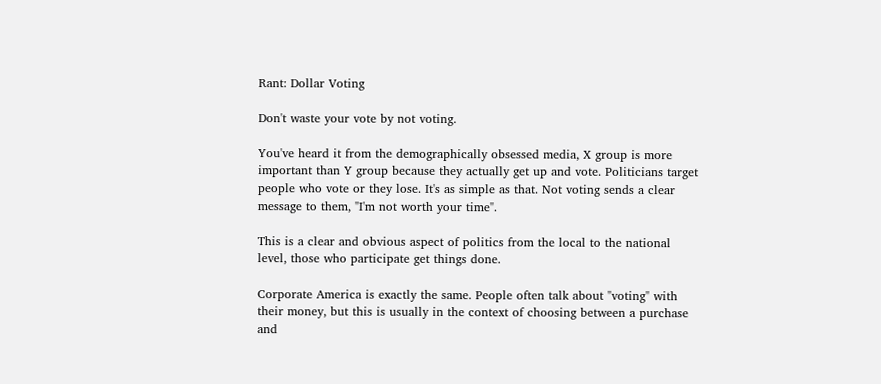Rant: Dollar Voting

Don't waste your vote by not voting.

You've heard it from the demographically obsessed media, X group is more important than Y group because they actually get up and vote. Politicians target people who vote or they lose. It's as simple as that. Not voting sends a clear message to them, "I'm not worth your time".

This is a clear and obvious aspect of politics from the local to the national level, those who participate get things done.

Corporate America is exactly the same. People often talk about "voting" with their money, but this is usually in the context of choosing between a purchase and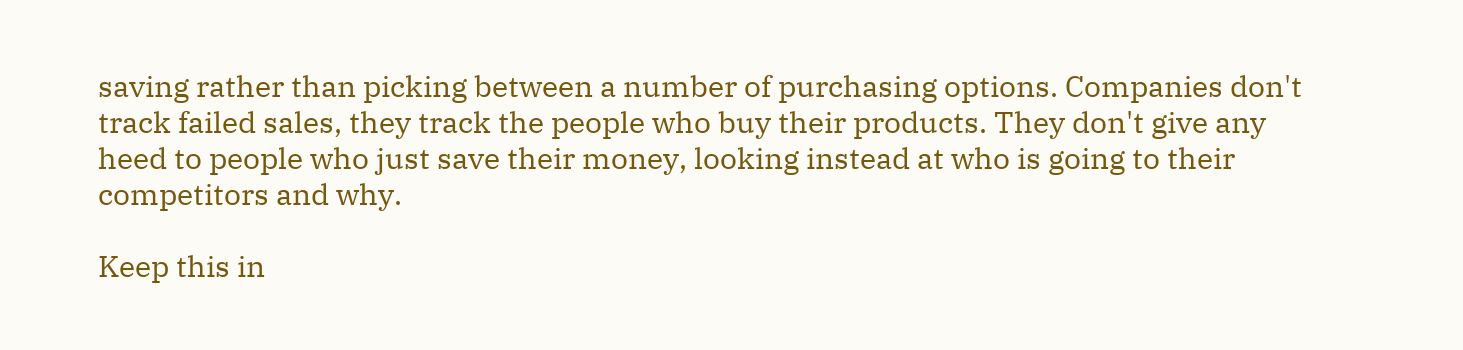saving rather than picking between a number of purchasing options. Companies don't track failed sales, they track the people who buy their products. They don't give any heed to people who just save their money, looking instead at who is going to their competitors and why.

Keep this in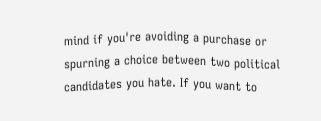mind if you're avoiding a purchase or spurning a choice between two political candidates you hate. If you want to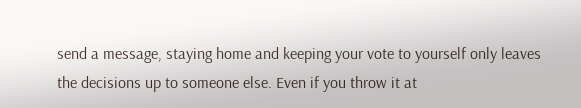send a message, staying home and keeping your vote to yourself only leaves the decisions up to someone else. Even if you throw it at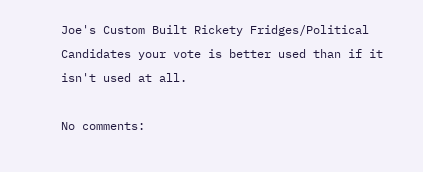Joe's Custom Built Rickety Fridges/Political Candidates your vote is better used than if it isn't used at all.

No comments: